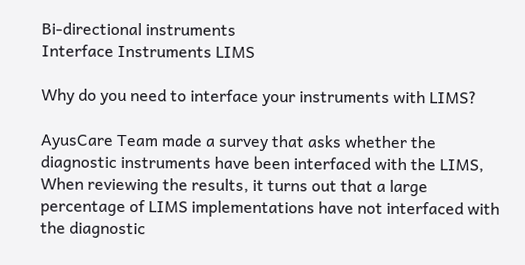Bi-directional instruments
Interface Instruments LIMS

Why do you need to interface your instruments with LIMS?

AyusCare Team made a survey that asks whether the diagnostic instruments have been interfaced with the LIMS, When reviewing the results, it turns out that a large percentage of LIMS implementations have not interfaced with the diagnostic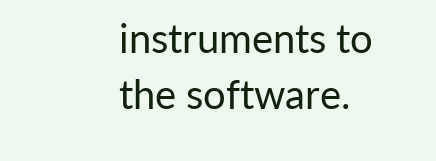instruments to the software.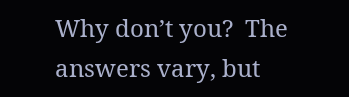Why don’t you?  The answers vary, but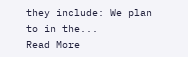they include: We plan to in the...
Read More